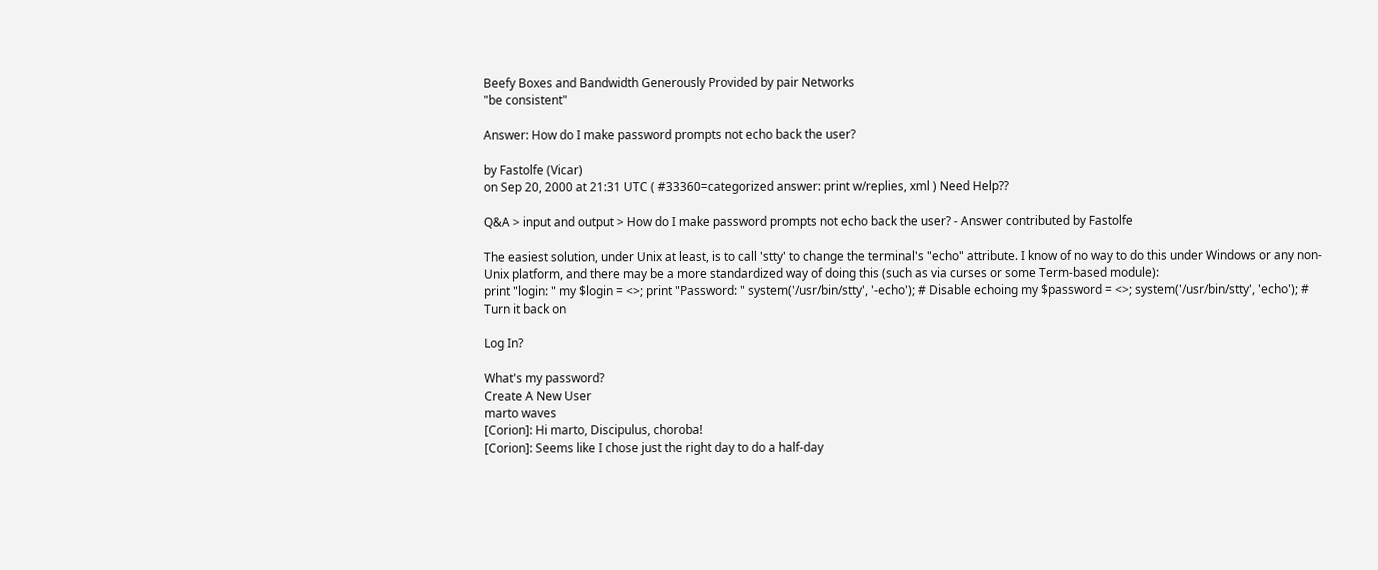Beefy Boxes and Bandwidth Generously Provided by pair Networks
"be consistent"

Answer: How do I make password prompts not echo back the user?

by Fastolfe (Vicar)
on Sep 20, 2000 at 21:31 UTC ( #33360=categorized answer: print w/replies, xml ) Need Help??

Q&A > input and output > How do I make password prompts not echo back the user? - Answer contributed by Fastolfe

The easiest solution, under Unix at least, is to call 'stty' to change the terminal's "echo" attribute. I know of no way to do this under Windows or any non-Unix platform, and there may be a more standardized way of doing this (such as via curses or some Term-based module):
print "login: " my $login = <>; print "Password: " system('/usr/bin/stty', '-echo'); # Disable echoing my $password = <>; system('/usr/bin/stty', 'echo'); # Turn it back on

Log In?

What's my password?
Create A New User
marto waves
[Corion]: Hi marto, Discipulus, choroba!
[Corion]: Seems like I chose just the right day to do a half-day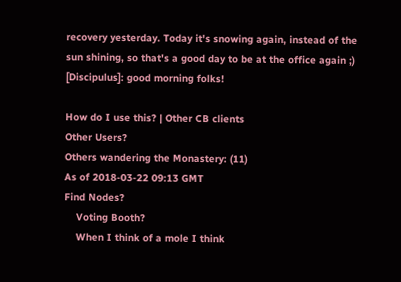recovery yesterday. Today it's snowing again, instead of the sun shining, so that's a good day to be at the office again ;)
[Discipulus]: good morning folks!

How do I use this? | Other CB clients
Other Users?
Others wandering the Monastery: (11)
As of 2018-03-22 09:13 GMT
Find Nodes?
    Voting Booth?
    When I think of a mole I think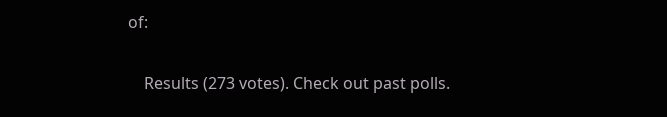of:

    Results (273 votes). Check out past polls.